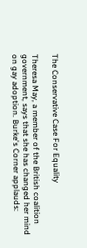The Conservative Case For Equality

Theresa May, a member of the British coalition government, says that she has changed her mind on gay adoption. Burke's Corner applauds: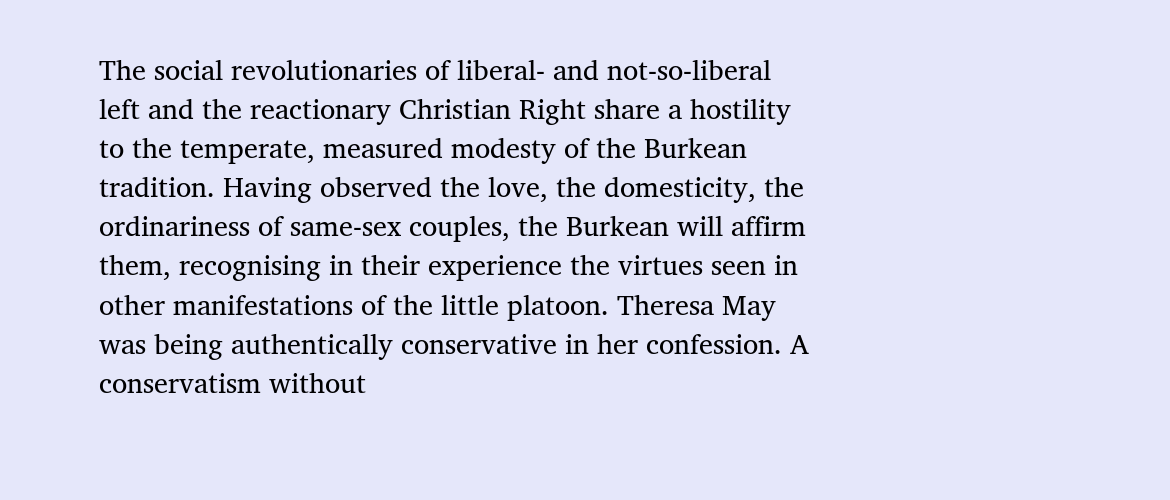The social revolutionaries of liberal- and not-so-liberal left and the reactionary Christian Right share a hostility to the temperate, measured modesty of the Burkean tradition. Having observed the love, the domesticity, the ordinariness of same-sex couples, the Burkean will affirm them, recognising in their experience the virtues seen in other manifestations of the little platoon. Theresa May was being authentically conservative in her confession. A conservatism without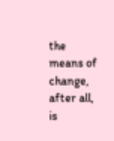the means of change, after all, is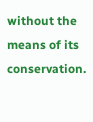without the means of its conservation.